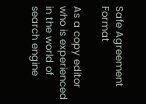Safe Agreement Format

As a copy editor who is experienced in the world of search engine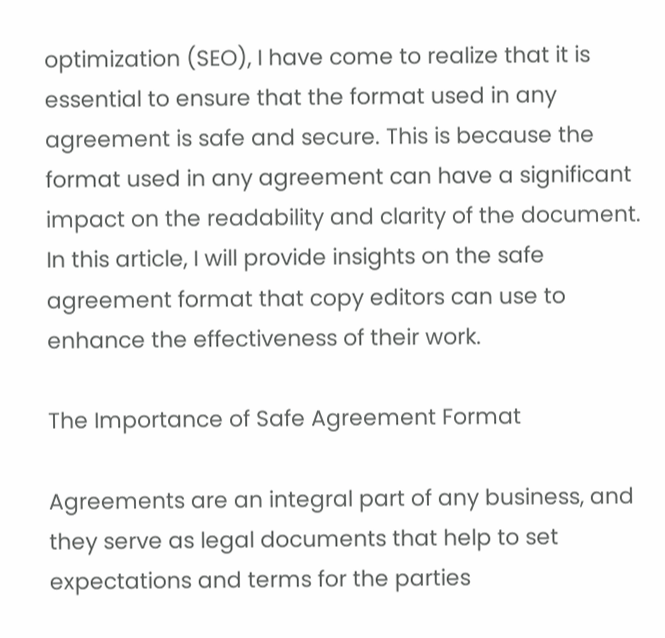optimization (SEO), I have come to realize that it is essential to ensure that the format used in any agreement is safe and secure. This is because the format used in any agreement can have a significant impact on the readability and clarity of the document. In this article, I will provide insights on the safe agreement format that copy editors can use to enhance the effectiveness of their work.

The Importance of Safe Agreement Format

Agreements are an integral part of any business, and they serve as legal documents that help to set expectations and terms for the parties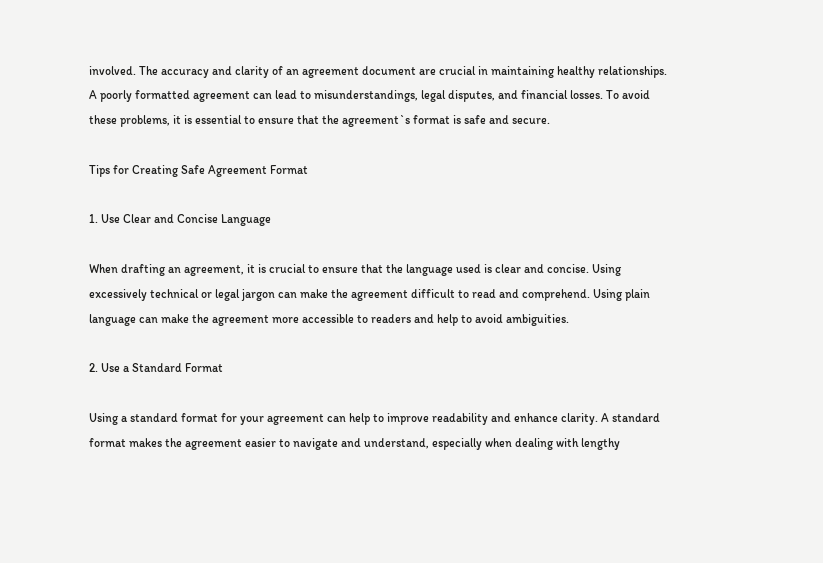involved. The accuracy and clarity of an agreement document are crucial in maintaining healthy relationships. A poorly formatted agreement can lead to misunderstandings, legal disputes, and financial losses. To avoid these problems, it is essential to ensure that the agreement`s format is safe and secure.

Tips for Creating Safe Agreement Format

1. Use Clear and Concise Language

When drafting an agreement, it is crucial to ensure that the language used is clear and concise. Using excessively technical or legal jargon can make the agreement difficult to read and comprehend. Using plain language can make the agreement more accessible to readers and help to avoid ambiguities.

2. Use a Standard Format

Using a standard format for your agreement can help to improve readability and enhance clarity. A standard format makes the agreement easier to navigate and understand, especially when dealing with lengthy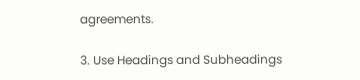agreements.

3. Use Headings and Subheadings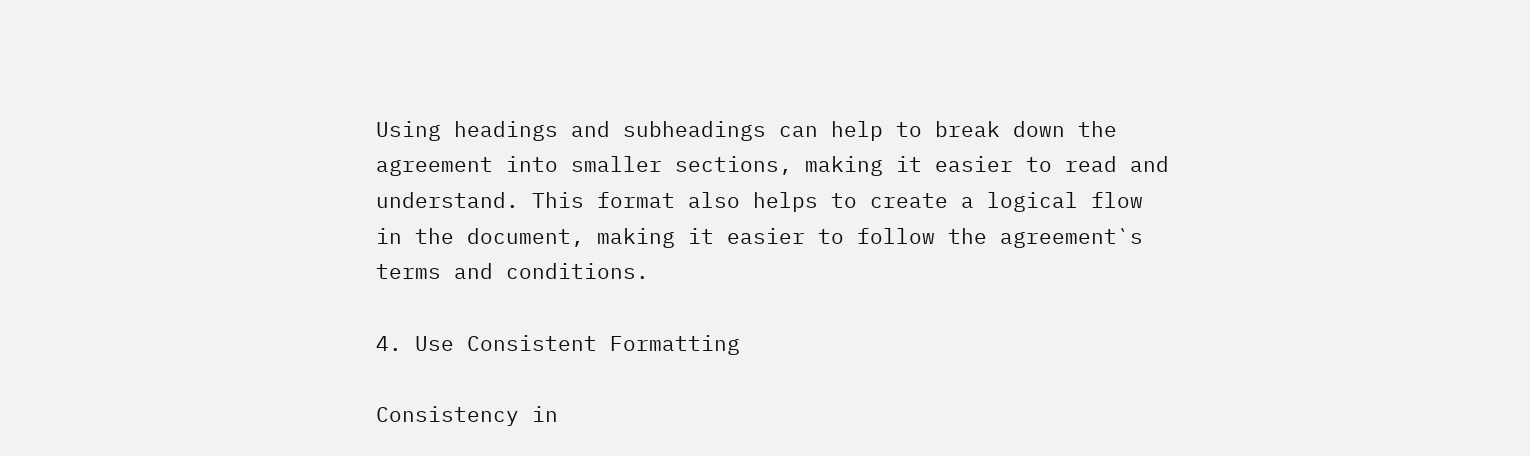Using headings and subheadings can help to break down the agreement into smaller sections, making it easier to read and understand. This format also helps to create a logical flow in the document, making it easier to follow the agreement`s terms and conditions.

4. Use Consistent Formatting

Consistency in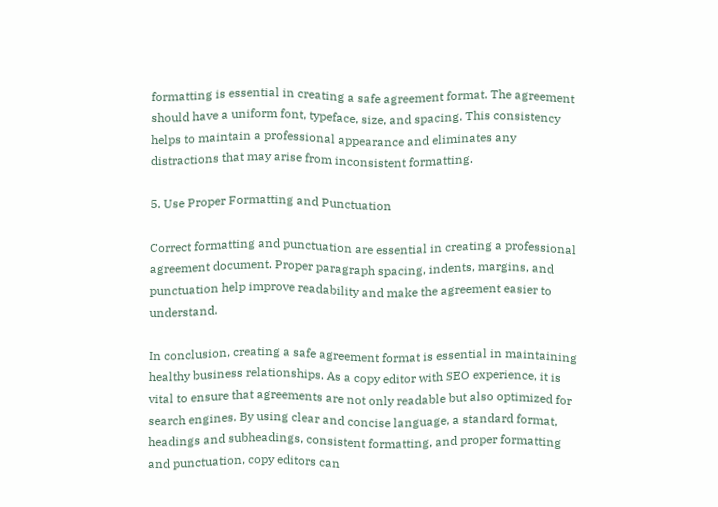formatting is essential in creating a safe agreement format. The agreement should have a uniform font, typeface, size, and spacing. This consistency helps to maintain a professional appearance and eliminates any distractions that may arise from inconsistent formatting.

5. Use Proper Formatting and Punctuation

Correct formatting and punctuation are essential in creating a professional agreement document. Proper paragraph spacing, indents, margins, and punctuation help improve readability and make the agreement easier to understand.

In conclusion, creating a safe agreement format is essential in maintaining healthy business relationships. As a copy editor with SEO experience, it is vital to ensure that agreements are not only readable but also optimized for search engines. By using clear and concise language, a standard format, headings and subheadings, consistent formatting, and proper formatting and punctuation, copy editors can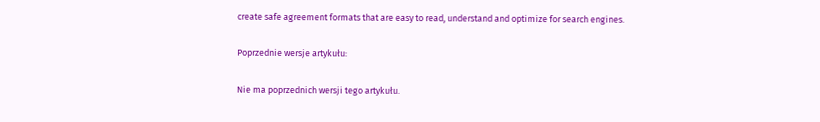create safe agreement formats that are easy to read, understand and optimize for search engines.

Poprzednie wersje artykułu:

Nie ma poprzednich wersji tego artykułu.